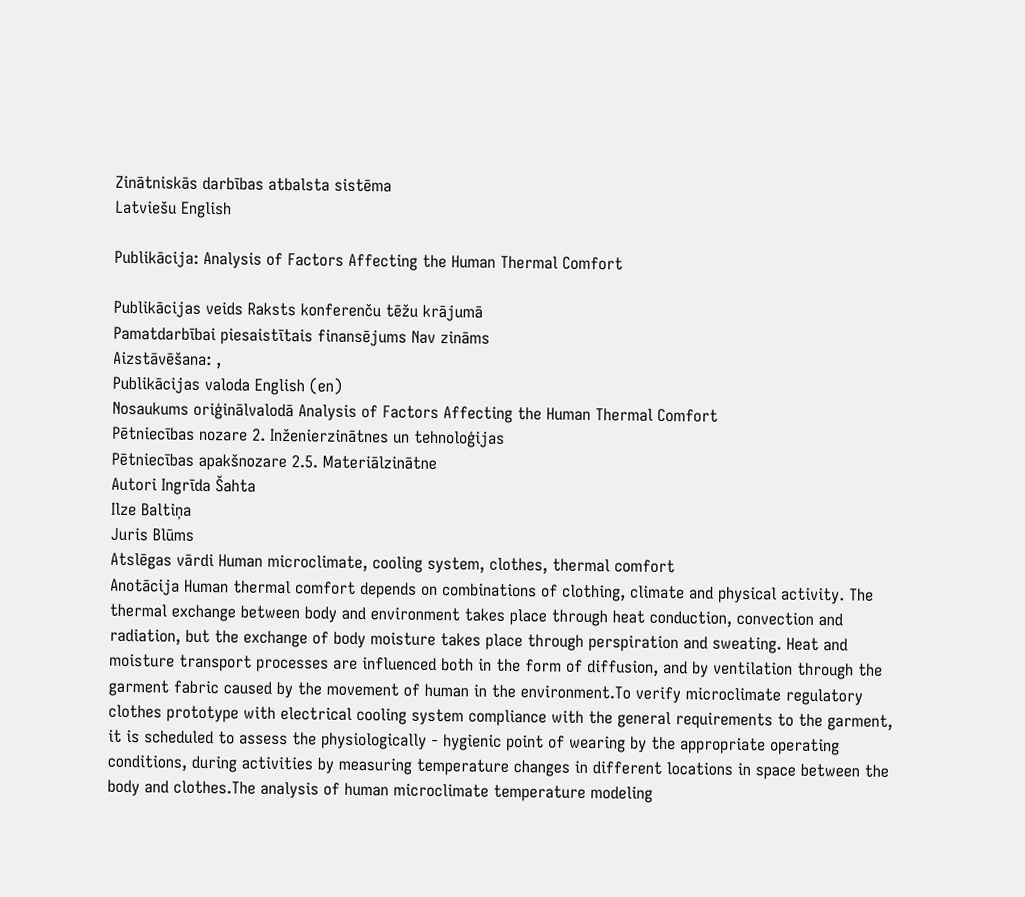Zinātniskās darbības atbalsta sistēma
Latviešu English

Publikācija: Analysis of Factors Affecting the Human Thermal Comfort

Publikācijas veids Raksts konferenču tēžu krājumā
Pamatdarbībai piesaistītais finansējums Nav zināms
Aizstāvēšana: ,
Publikācijas valoda English (en)
Nosaukums oriģinālvalodā Analysis of Factors Affecting the Human Thermal Comfort
Pētniecības nozare 2. Inženierzinātnes un tehnoloģijas
Pētniecības apakšnozare 2.5. Materiālzinātne
Autori Ingrīda Šahta
Ilze Baltiņa
Juris Blūms
Atslēgas vārdi Human microclimate, cooling system, clothes, thermal comfort
Anotācija Human thermal comfort depends on combinations of clothing, climate and physical activity. The thermal exchange between body and environment takes place through heat conduction, convection and radiation, but the exchange of body moisture takes place through perspiration and sweating. Heat and moisture transport processes are influenced both in the form of diffusion, and by ventilation through the garment fabric caused by the movement of human in the environment.To verify microclimate regulatory clothes prototype with electrical cooling system compliance with the general requirements to the garment, it is scheduled to assess the physiologically - hygienic point of wearing by the appropriate operating conditions, during activities by measuring temperature changes in different locations in space between the body and clothes.The analysis of human microclimate temperature modeling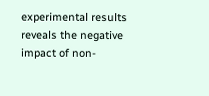experimental results reveals the negative impact of non-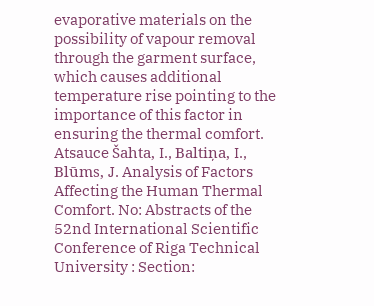evaporative materials on the possibility of vapour removal through the garment surface, which causes additional temperature rise pointing to the importance of this factor in ensuring the thermal comfort.
Atsauce Šahta, I., Baltiņa, I., Blūms, J. Analysis of Factors Affecting the Human Thermal Comfort. No: Abstracts of the 52nd International Scientific Conference of Riga Technical University : Section: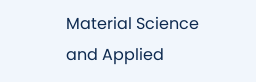Material Science and Applied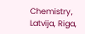Chemistry, Latvija, Riga,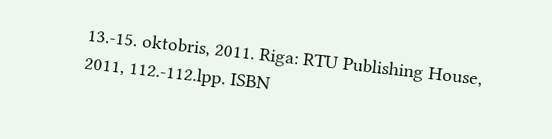13.-15. oktobris, 2011. Riga: RTU Publishing House, 2011, 112.-112.lpp. ISBN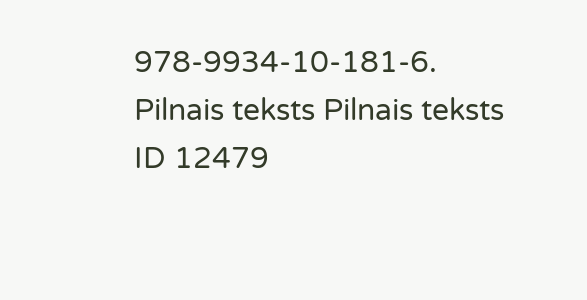978-9934-10-181-6.
Pilnais teksts Pilnais teksts
ID 12479